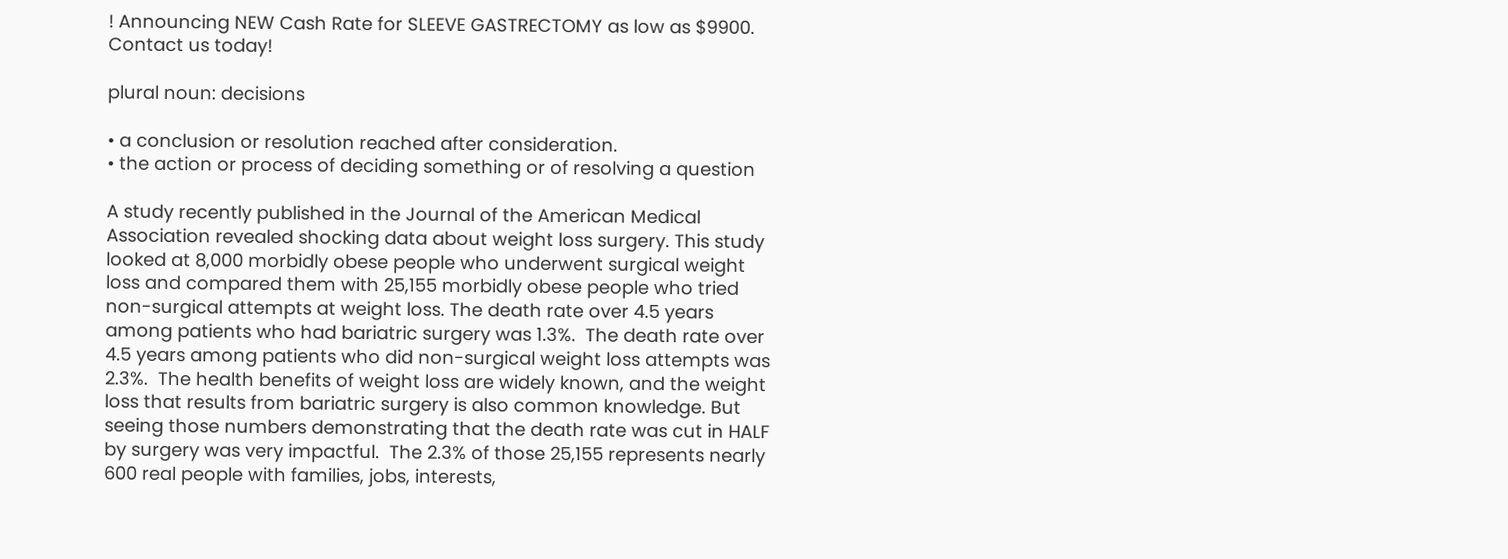! Announcing NEW Cash Rate for SLEEVE GASTRECTOMY as low as $9900. Contact us today!

plural noun: decisions

• a conclusion or resolution reached after consideration.
• the action or process of deciding something or of resolving a question

A study recently published in the Journal of the American Medical Association revealed shocking data about weight loss surgery. This study looked at 8,000 morbidly obese people who underwent surgical weight loss and compared them with 25,155 morbidly obese people who tried non-surgical attempts at weight loss. The death rate over 4.5 years among patients who had bariatric surgery was 1.3%.  The death rate over 4.5 years among patients who did non-surgical weight loss attempts was 2.3%.  The health benefits of weight loss are widely known, and the weight loss that results from bariatric surgery is also common knowledge. But seeing those numbers demonstrating that the death rate was cut in HALF by surgery was very impactful.  The 2.3% of those 25,155 represents nearly 600 real people with families, jobs, interests,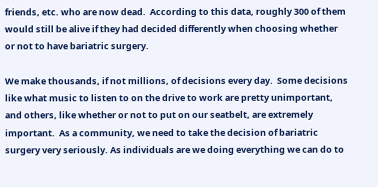friends, etc. who are now dead.  According to this data, roughly 300 of them would still be alive if they had decided differently when choosing whether or not to have bariatric surgery.

We make thousands, if not millions, of decisions every day.  Some decisions like what music to listen to on the drive to work are pretty unimportant, and others, like whether or not to put on our seatbelt, are extremely important.  As a community, we need to take the decision of bariatric surgery very seriously. As individuals are we doing everything we can do to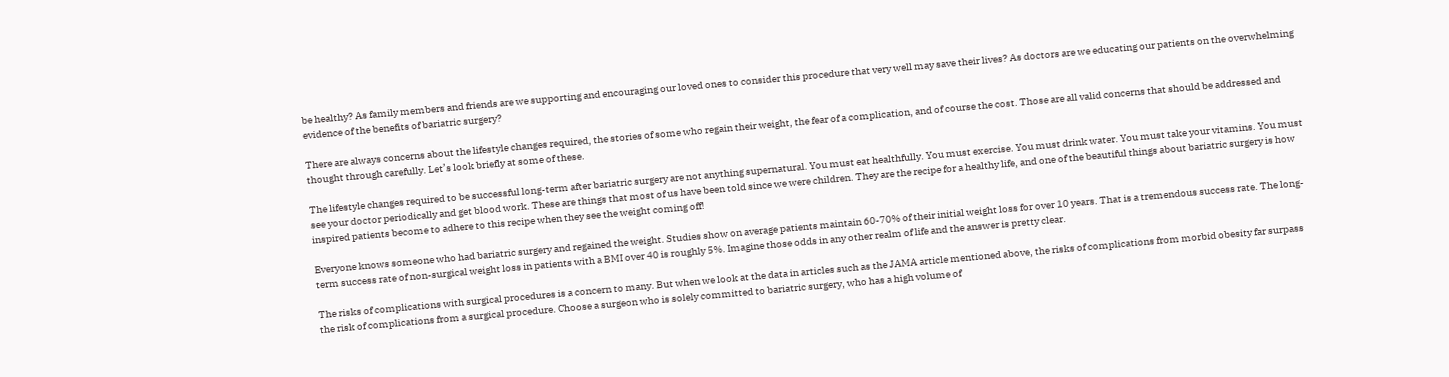be healthy? As family members and friends are we supporting and encouraging our loved ones to consider this procedure that very well may save their lives? As doctors are we educating our patients on the overwhelming evidence of the benefits of bariatric surgery?

There are always concerns about the lifestyle changes required, the stories of some who regain their weight, the fear of a complication, and of course the cost. Those are all valid concerns that should be addressed and thought through carefully. Let’s look briefly at some of these.

The lifestyle changes required to be successful long-term after bariatric surgery are not anything supernatural. You must eat healthfully. You must exercise. You must drink water. You must take your vitamins. You must see your doctor periodically and get blood work. These are things that most of us have been told since we were children. They are the recipe for a healthy life, and one of the beautiful things about bariatric surgery is how inspired patients become to adhere to this recipe when they see the weight coming off!

Everyone knows someone who had bariatric surgery and regained the weight. Studies show on average patients maintain 60-70% of their initial weight loss for over 10 years. That is a tremendous success rate. The long-term success rate of non-surgical weight loss in patients with a BMI over 40 is roughly 5%. Imagine those odds in any other realm of life and the answer is pretty clear.

The risks of complications with surgical procedures is a concern to many. But when we look at the data in articles such as the JAMA article mentioned above, the risks of complications from morbid obesity far surpass the risk of complications from a surgical procedure. Choose a surgeon who is solely committed to bariatric surgery, who has a high volume of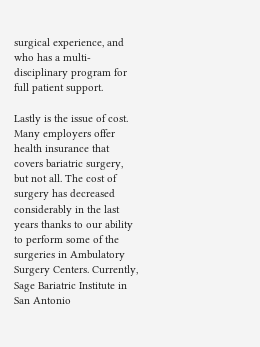surgical experience, and who has a multi-disciplinary program for full patient support.

Lastly is the issue of cost. Many employers offer health insurance that covers bariatric surgery, but not all. The cost of surgery has decreased considerably in the last years thanks to our ability to perform some of the surgeries in Ambulatory Surgery Centers. Currently, Sage Bariatric Institute in San Antonio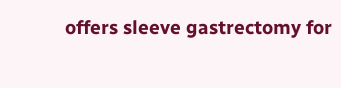offers sleeve gastrectomy for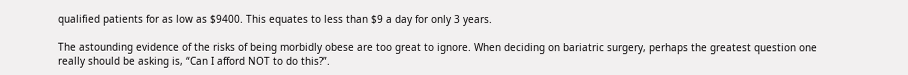qualified patients for as low as $9400. This equates to less than $9 a day for only 3 years.

The astounding evidence of the risks of being morbidly obese are too great to ignore. When deciding on bariatric surgery, perhaps the greatest question one really should be asking is, “Can I afford NOT to do this?”.